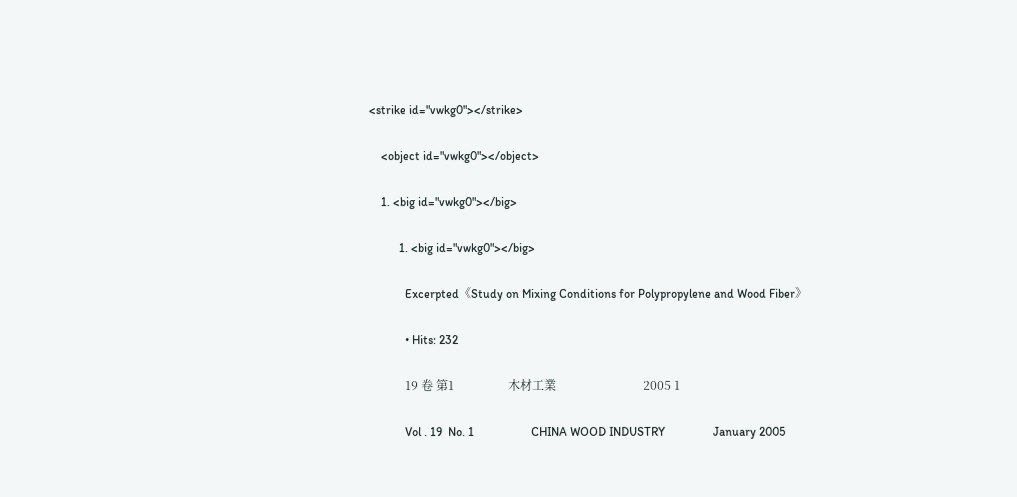<strike id="vwkg0"></strike>

    <object id="vwkg0"></object>

    1. <big id="vwkg0"></big>

          1. <big id="vwkg0"></big>

            Excerpted《Study on Mixing Conditions for Polypropylene and Wood Fiber》

            • Hits: 232

            19 卷 第1                  木材工業                             2005 1

            Vol . 19  No. 1                   CHINA WOOD INDUSTRY                January 2005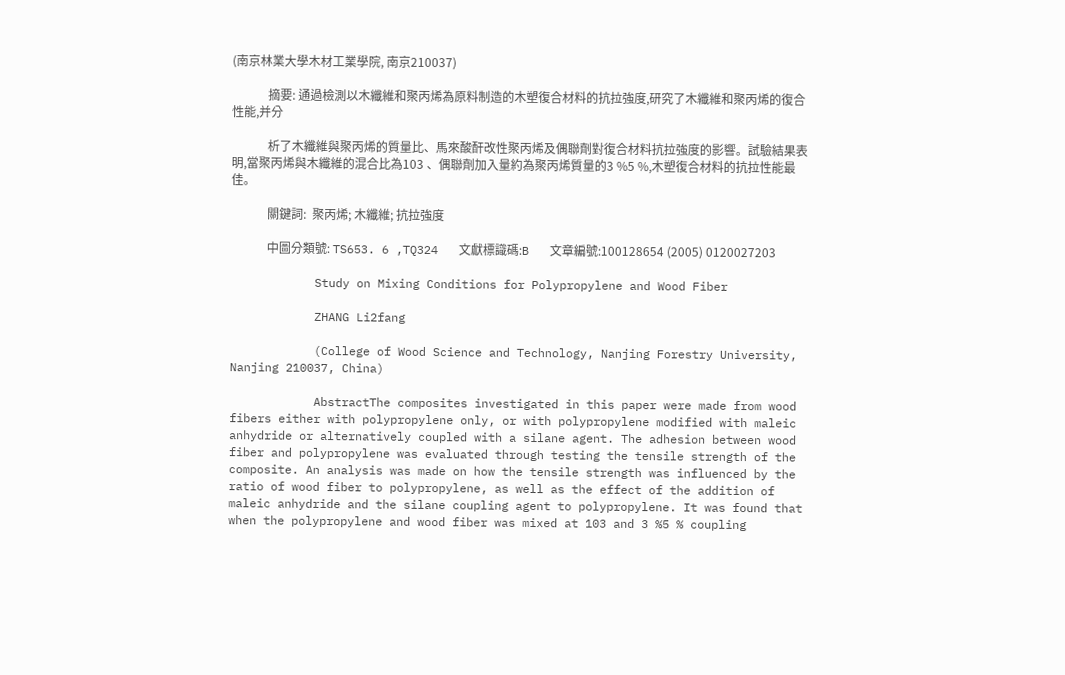(南京林業大學木材工業學院, 南京210037)

            摘要: 通過檢測以木纖維和聚丙烯為原料制造的木塑復合材料的抗拉強度,研究了木纖維和聚丙烯的復合性能,并分

            析了木纖維與聚丙烯的質量比、馬來酸酐改性聚丙烯及偶聯劑對復合材料抗拉強度的影響。試驗結果表明,當聚丙烯與木纖維的混合比為103 、偶聯劑加入量約為聚丙烯質量的3 %5 %,木塑復合材料的抗拉性能最佳。

            關鍵詞:  聚丙烯; 木纖維; 抗拉強度

            中圖分類號: TS653. 6 ,TQ324   文獻標識碼:B   文章編號:100128654 (2005) 0120027203

            Study on Mixing Conditions for Polypropylene and Wood Fiber

            ZHANG Li2fang

            (College of Wood Science and Technology, Nanjing Forestry University, Nanjing 210037, China)

            AbstractThe composites investigated in this paper were made from wood fibers either with polypropylene only, or with polypropylene modified with maleic anhydride or alternatively coupled with a silane agent. The adhesion between wood fiber and polypropylene was evaluated through testing the tensile strength of the composite. An analysis was made on how the tensile strength was influenced by the ratio of wood fiber to polypropylene, as well as the effect of the addition of maleic anhydride and the silane coupling agent to polypropylene. It was found that when the polypropylene and wood fiber was mixed at 103 and 3 %5 % coupling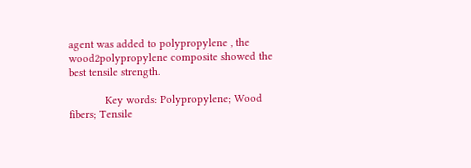agent was added to polypropylene , the wood2polypropylene composite showed the best tensile strength.

            Key words: Polypropylene; Wood fibers; Tensile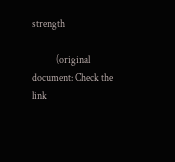strength

            (original document: Check the link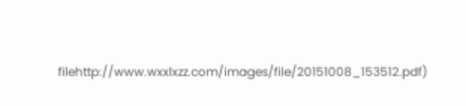filehttp://www.wxxlxzz.com/images/file/20151008_153512.pdf)